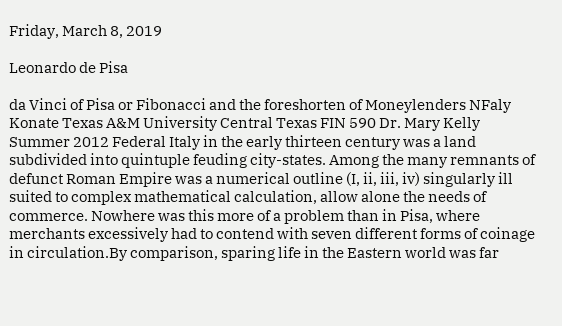Friday, March 8, 2019

Leonardo de Pisa

da Vinci of Pisa or Fibonacci and the foreshorten of Moneylenders NFaly Konate Texas A&M University Central Texas FIN 590 Dr. Mary Kelly Summer 2012 Federal Italy in the early thirteen century was a land subdivided into quintuple feuding city-states. Among the many remnants of defunct Roman Empire was a numerical outline (I, ii, iii, iv) singularly ill suited to complex mathematical calculation, allow alone the needs of commerce. Nowhere was this more of a problem than in Pisa, where merchants excessively had to contend with seven different forms of coinage in circulation.By comparison, sparing life in the Eastern world was far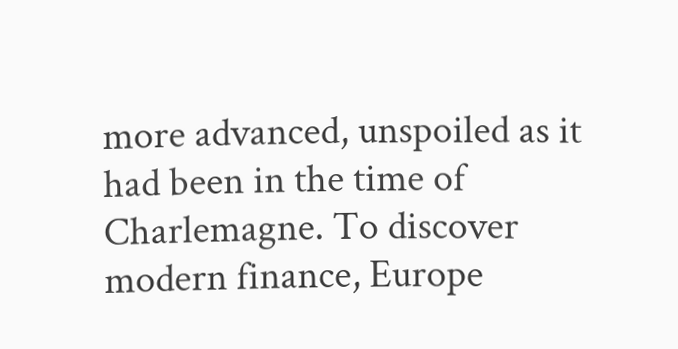more advanced, unspoiled as it had been in the time of Charlemagne. To discover modern finance, Europe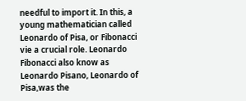needful to import it. In this, a young mathematician called Leonardo of Pisa, or Fibonacci vie a crucial role. Leonardo Fibonacci also know as Leonardo Pisano, Leonardo of Pisa,was the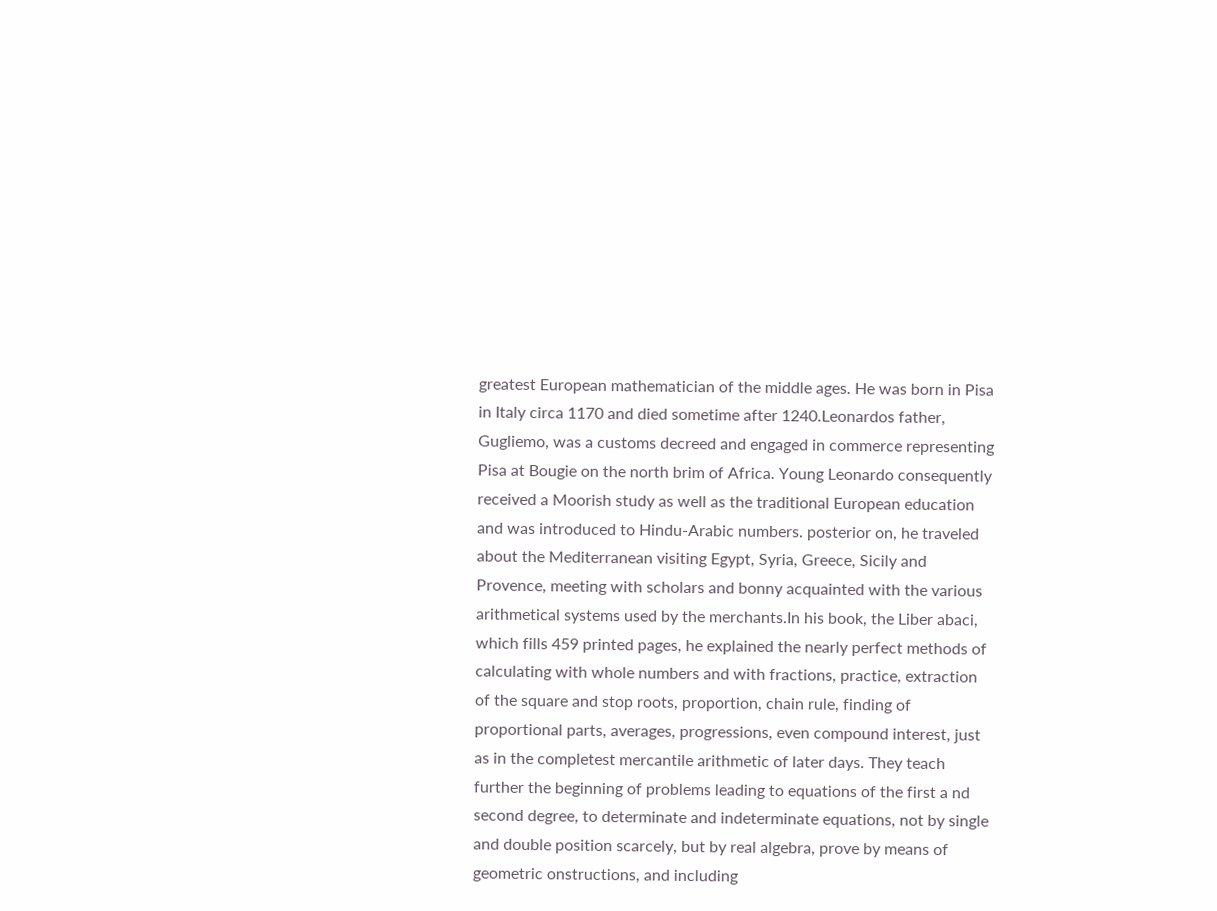greatest European mathematician of the middle ages. He was born in Pisa in Italy circa 1170 and died sometime after 1240.Leonardos father, Gugliemo, was a customs decreed and engaged in commerce representing Pisa at Bougie on the north brim of Africa. Young Leonardo consequently received a Moorish study as well as the traditional European education and was introduced to Hindu-Arabic numbers. posterior on, he traveled about the Mediterranean visiting Egypt, Syria, Greece, Sicily and Provence, meeting with scholars and bonny acquainted with the various arithmetical systems used by the merchants.In his book, the Liber abaci, which fills 459 printed pages, he explained the nearly perfect methods of calculating with whole numbers and with fractions, practice, extraction of the square and stop roots, proportion, chain rule, finding of proportional parts, averages, progressions, even compound interest, just as in the completest mercantile arithmetic of later days. They teach further the beginning of problems leading to equations of the first a nd second degree, to determinate and indeterminate equations, not by single and double position scarcely, but by real algebra, prove by means of geometric onstructions, and including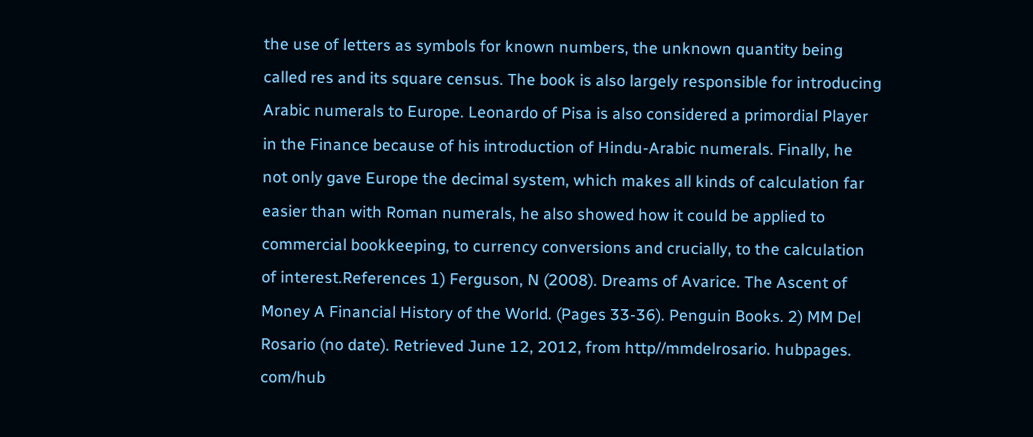the use of letters as symbols for known numbers, the unknown quantity being called res and its square census. The book is also largely responsible for introducing Arabic numerals to Europe. Leonardo of Pisa is also considered a primordial Player in the Finance because of his introduction of Hindu-Arabic numerals. Finally, he not only gave Europe the decimal system, which makes all kinds of calculation far easier than with Roman numerals, he also showed how it could be applied to commercial bookkeeping, to currency conversions and crucially, to the calculation of interest.References 1) Ferguson, N (2008). Dreams of Avarice. The Ascent of Money A Financial History of the World. (Pages 33-36). Penguin Books. 2) MM Del Rosario (no date). Retrieved June 12, 2012, from http//mmdelrosario. hubpages. com/hub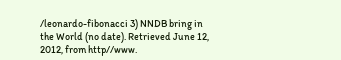/leonardo-fibonacci 3) NNDB bring in the World (no date). Retrieved June 12, 2012, from http//www.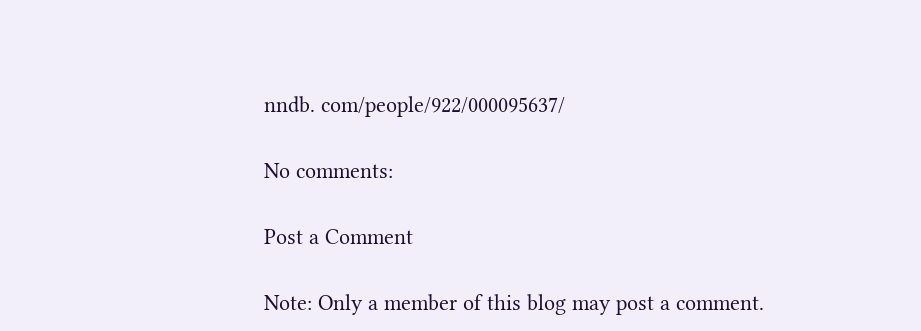nndb. com/people/922/000095637/

No comments:

Post a Comment

Note: Only a member of this blog may post a comment.